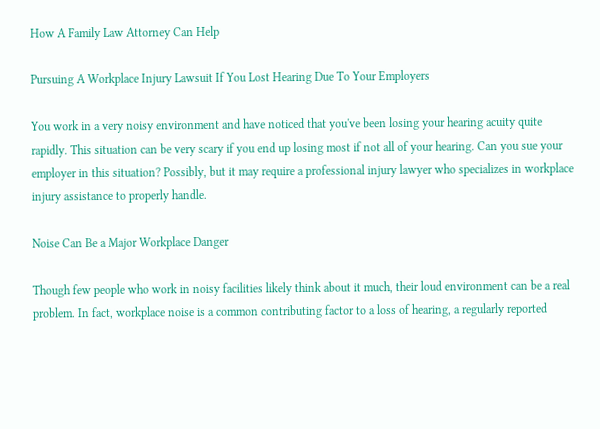How A Family Law Attorney Can Help

Pursuing A Workplace Injury Lawsuit If You Lost Hearing Due To Your Employers

You work in a very noisy environment and have noticed that you've been losing your hearing acuity quite rapidly. This situation can be very scary if you end up losing most if not all of your hearing. Can you sue your employer in this situation? Possibly, but it may require a professional injury lawyer who specializes in workplace injury assistance to properly handle.

Noise Can Be a Major Workplace Danger

Though few people who work in noisy facilities likely think about it much, their loud environment can be a real problem. In fact, workplace noise is a common contributing factor to a loss of hearing, a regularly reported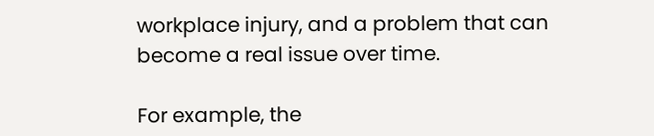workplace injury, and a problem that can become a real issue over time.

For example, the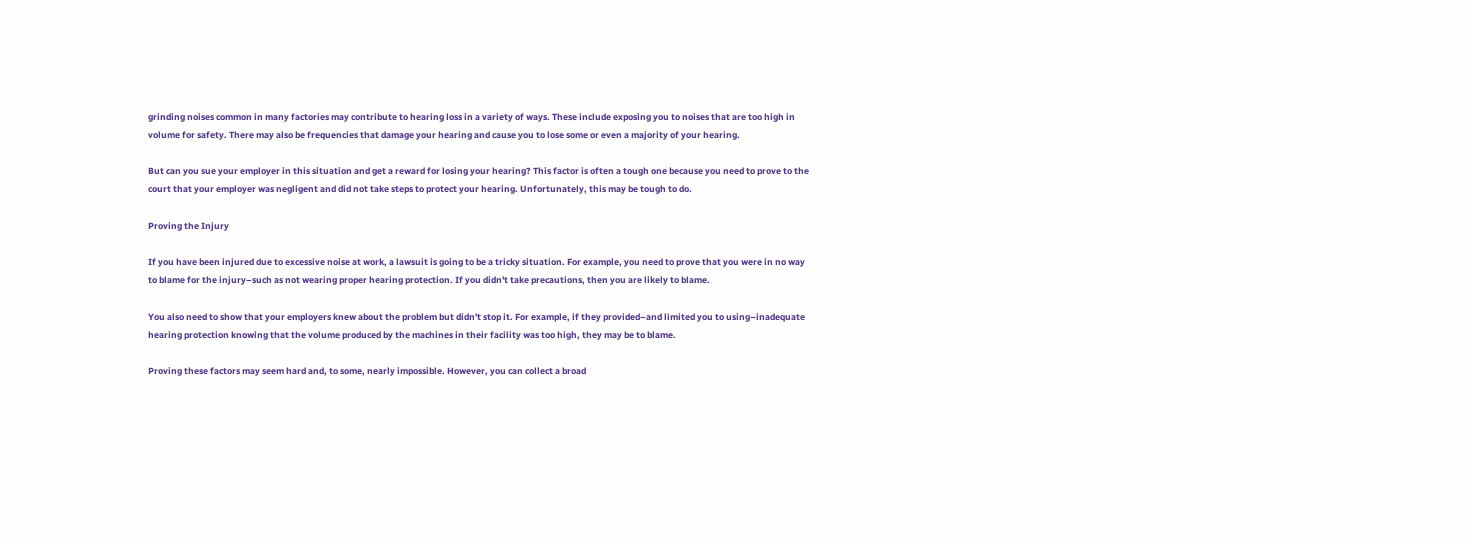grinding noises common in many factories may contribute to hearing loss in a variety of ways. These include exposing you to noises that are too high in volume for safety. There may also be frequencies that damage your hearing and cause you to lose some or even a majority of your hearing.

But can you sue your employer in this situation and get a reward for losing your hearing? This factor is often a tough one because you need to prove to the court that your employer was negligent and did not take steps to protect your hearing. Unfortunately, this may be tough to do.

Proving the Injury

If you have been injured due to excessive noise at work, a lawsuit is going to be a tricky situation. For example, you need to prove that you were in no way to blame for the injury–such as not wearing proper hearing protection. If you didn't take precautions, then you are likely to blame.

You also need to show that your employers knew about the problem but didn't stop it. For example, if they provided–and limited you to using–inadequate hearing protection knowing that the volume produced by the machines in their facility was too high, they may be to blame.

Proving these factors may seem hard and, to some, nearly impossible. However, you can collect a broad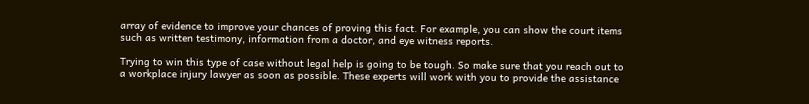array of evidence to improve your chances of proving this fact. For example, you can show the court items such as written testimony, information from a doctor, and eye witness reports.

Trying to win this type of case without legal help is going to be tough. So make sure that you reach out to a workplace injury lawyer as soon as possible. These experts will work with you to provide the assistance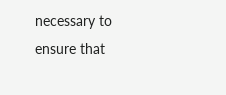necessary to ensure that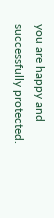you are happy and successfully protected.